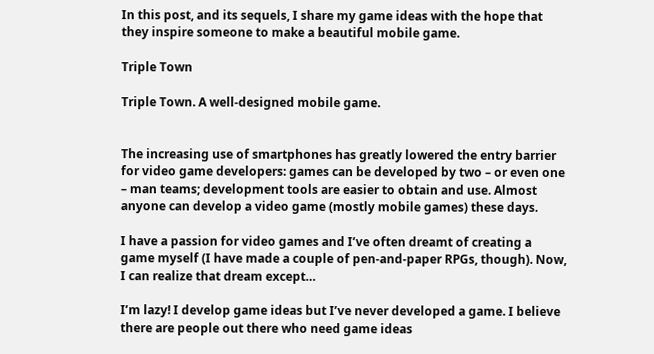In this post, and its sequels, I share my game ideas with the hope that they inspire someone to make a beautiful mobile game.

Triple Town

Triple Town. A well-designed mobile game.


The increasing use of smartphones has greatly lowered the entry barrier for video game developers: games can be developed by two – or even one – man teams; development tools are easier to obtain and use. Almost anyone can develop a video game (mostly mobile games) these days.

I have a passion for video games and I’ve often dreamt of creating a game myself (I have made a couple of pen-and-paper RPGs, though). Now, I can realize that dream except…

I’m lazy! I develop game ideas but I’ve never developed a game. I believe there are people out there who need game ideas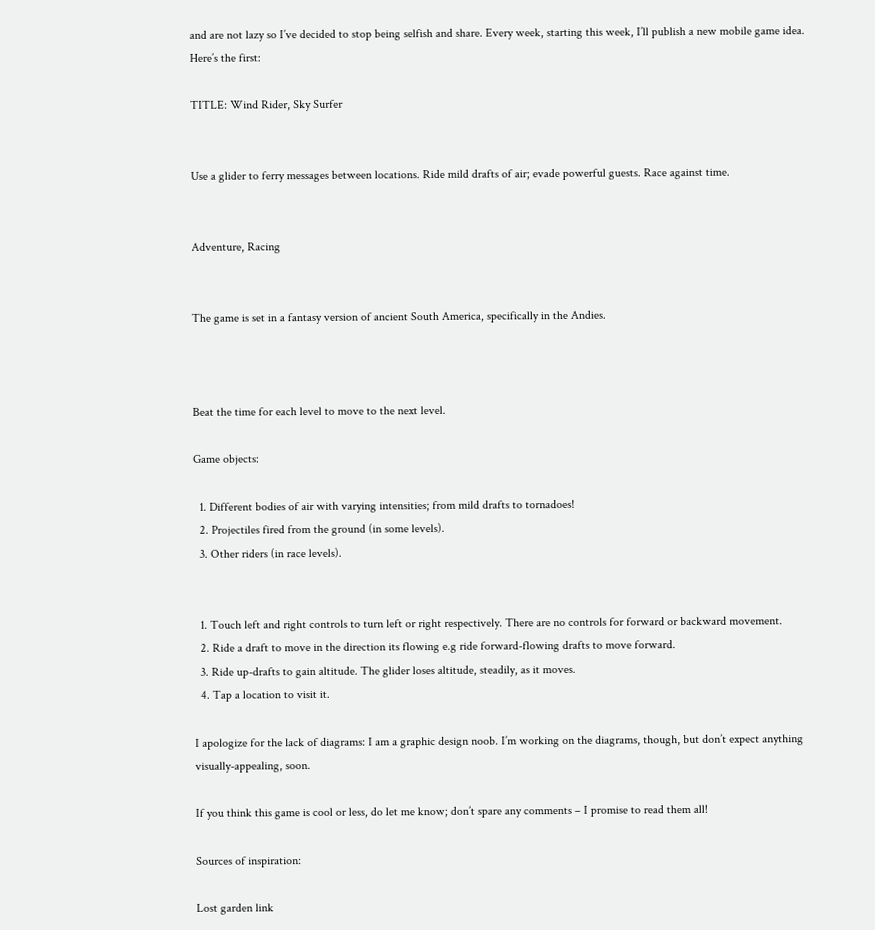and are not lazy so I’ve decided to stop being selfish and share. Every week, starting this week, I’ll publish a new mobile game idea. Here’s the first:

TITLE: Wind Rider, Sky Surfer


Use a glider to ferry messages between locations. Ride mild drafts of air; evade powerful guests. Race against time.


Adventure, Racing


The game is set in a fantasy version of ancient South America, specifically in the Andies.



Beat the time for each level to move to the next level.

Game objects:

  1. Different bodies of air with varying intensities; from mild drafts to tornadoes!
  2. Projectiles fired from the ground (in some levels).
  3. Other riders (in race levels).


  1. Touch left and right controls to turn left or right respectively. There are no controls for forward or backward movement.
  2. Ride a draft to move in the direction its flowing e.g ride forward-flowing drafts to move forward.
  3. Ride up-drafts to gain altitude. The glider loses altitude, steadily, as it moves.
  4. Tap a location to visit it.

I apologize for the lack of diagrams: I am a graphic design noob. I’m working on the diagrams, though, but don’t expect anything visually-appealing, soon.

If you think this game is cool or less, do let me know; don’t spare any comments – I promise to read them all!

Sources of inspiration:

Lost garden link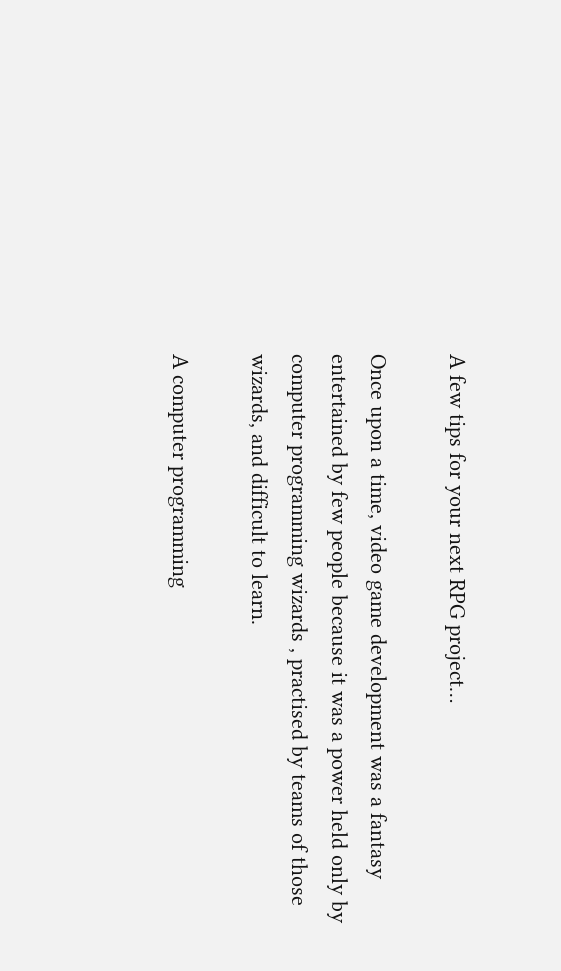A few tips for your next RPG project…

Once upon a time, video game development was a fantasy entertained by few people because it was a power held only by computer programming wizards , practised by teams of those wizards, and difficult to learn.

A computer programming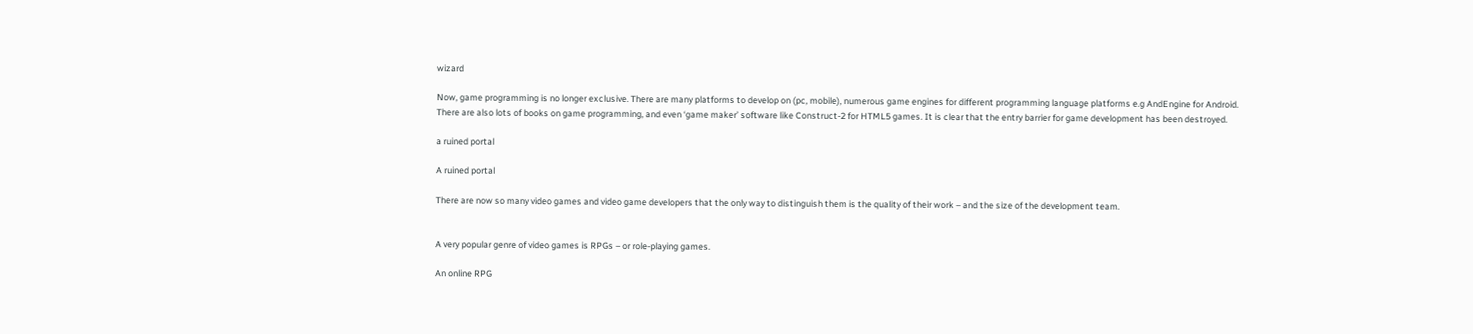wizard

Now, game programming is no longer exclusive. There are many platforms to develop on (pc, mobile), numerous game engines for different programming language platforms e.g AndEngine for Android. There are also lots of books on game programming, and even ‘game maker’ software like Construct-2 for HTML5 games. It is clear that the entry barrier for game development has been destroyed.

a ruined portal

A ruined portal

There are now so many video games and video game developers that the only way to distinguish them is the quality of their work – and the size of the development team.


A very popular genre of video games is RPGs – or role-playing games.

An online RPG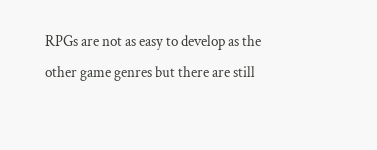RPGs are not as easy to develop as the other game genres but there are still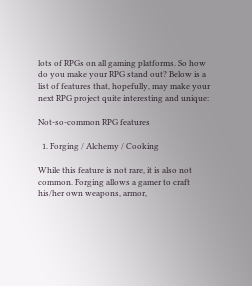lots of RPGs on all gaming platforms. So how do you make your RPG stand out? Below is a list of features that, hopefully, may make your next RPG project quite interesting and unique:

Not-so-common RPG features

  1. Forging / Alchemy / Cooking

While this feature is not rare, it is also not common. Forging allows a gamer to craft his/her own weapons, armor,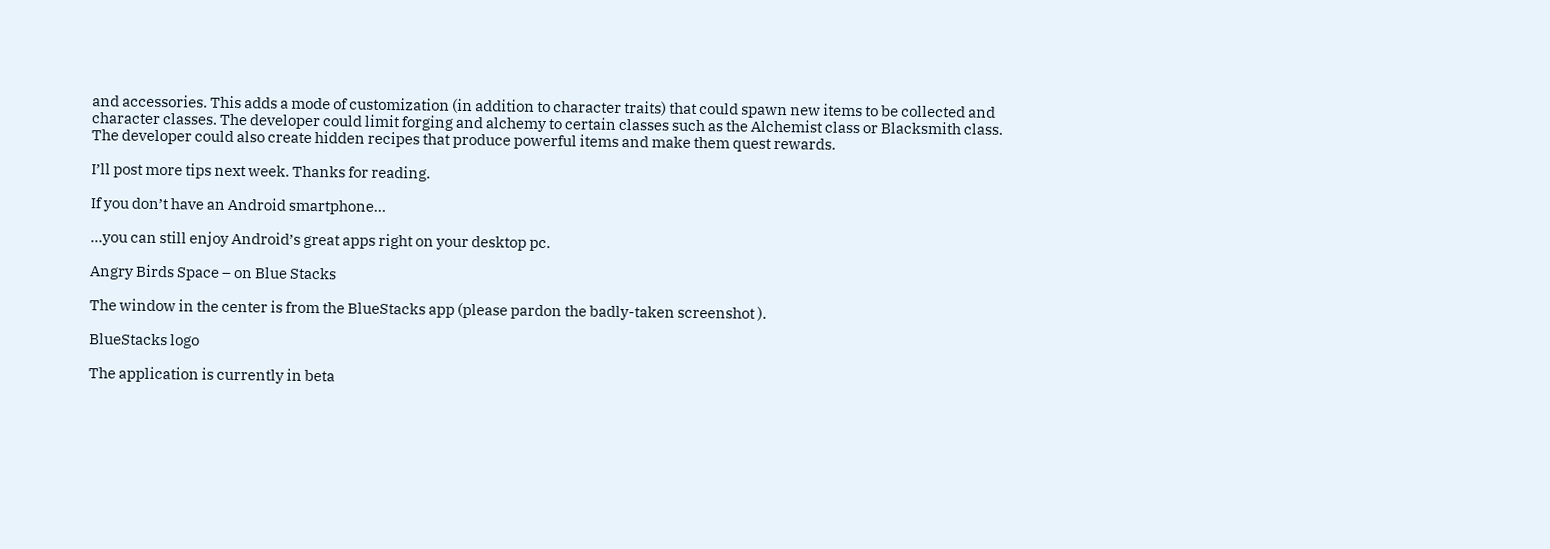and accessories. This adds a mode of customization (in addition to character traits) that could spawn new items to be collected and character classes. The developer could limit forging and alchemy to certain classes such as the Alchemist class or Blacksmith class. The developer could also create hidden recipes that produce powerful items and make them quest rewards.

I’ll post more tips next week. Thanks for reading.

If you don’t have an Android smartphone…

…you can still enjoy Android’s great apps right on your desktop pc.

Angry Birds Space – on Blue Stacks

The window in the center is from the BlueStacks app (please pardon the badly-taken screenshot ).

BlueStacks logo

The application is currently in beta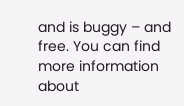and is buggy – and free. You can find more information about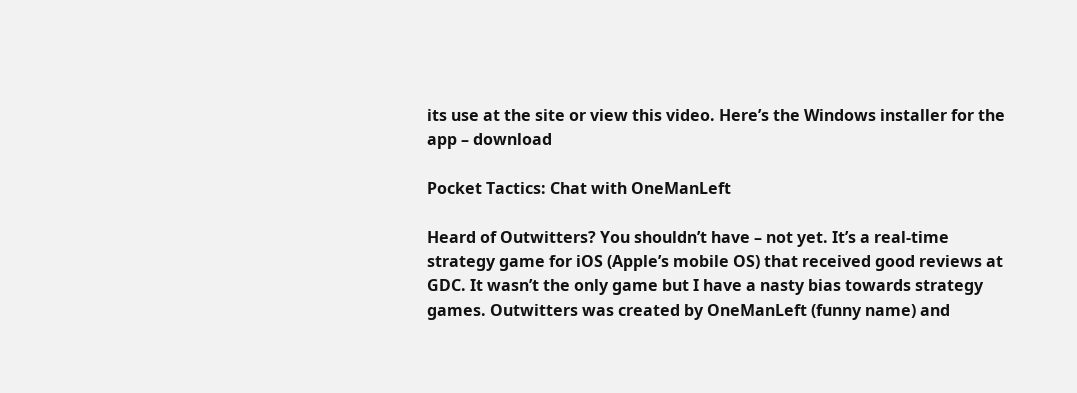its use at the site or view this video. Here’s the Windows installer for the app – download

Pocket Tactics: Chat with OneManLeft

Heard of Outwitters? You shouldn’t have – not yet. It’s a real-time strategy game for iOS (Apple’s mobile OS) that received good reviews at GDC. It wasn’t the only game but I have a nasty bias towards strategy games. Outwitters was created by OneManLeft (funny name) and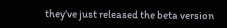they’ve just released the beta version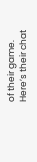of their game. Here’s their chat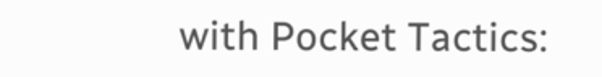with Pocket Tactics: